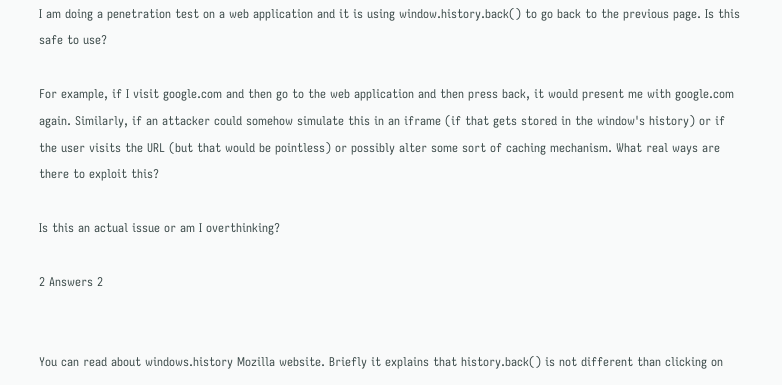I am doing a penetration test on a web application and it is using window.history.back() to go back to the previous page. Is this safe to use?

For example, if I visit google.com and then go to the web application and then press back, it would present me with google.com again. Similarly, if an attacker could somehow simulate this in an iframe (if that gets stored in the window's history) or if the user visits the URL (but that would be pointless) or possibly alter some sort of caching mechanism. What real ways are there to exploit this?

Is this an actual issue or am I overthinking?

2 Answers 2


You can read about windows.history Mozilla website. Briefly it explains that history.back() is not different than clicking on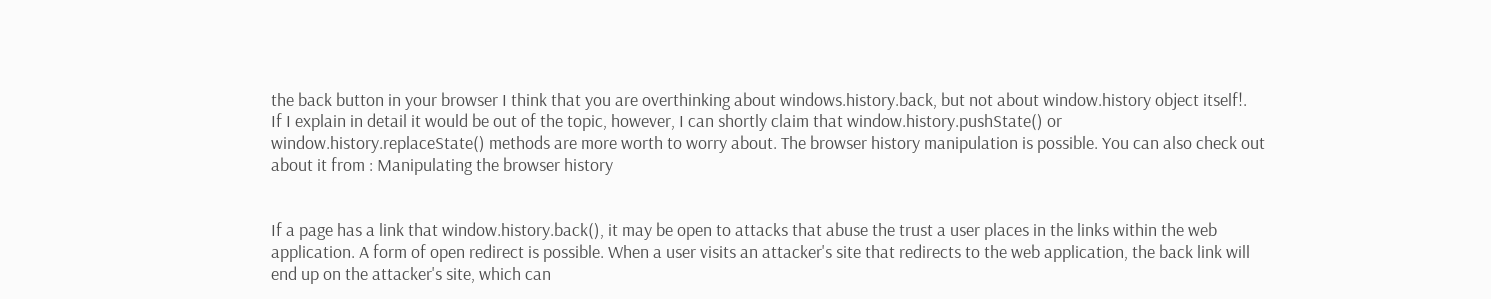the back button in your browser I think that you are overthinking about windows.history.back, but not about window.history object itself!.
If I explain in detail it would be out of the topic, however, I can shortly claim that window.history.pushState() or window.history.replaceState() methods are more worth to worry about. The browser history manipulation is possible. You can also check out about it from : Manipulating the browser history


If a page has a link that window.history.back(), it may be open to attacks that abuse the trust a user places in the links within the web application. A form of open redirect is possible. When a user visits an attacker's site that redirects to the web application, the back link will end up on the attacker's site, which can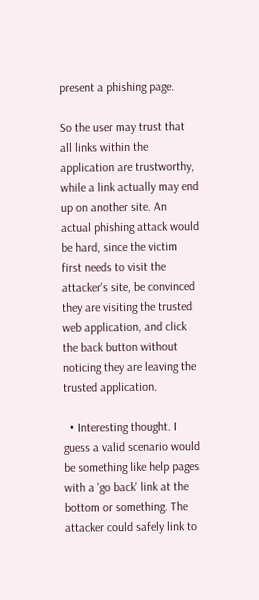present a phishing page.

So the user may trust that all links within the application are trustworthy, while a link actually may end up on another site. An actual phishing attack would be hard, since the victim first needs to visit the attacker's site, be convinced they are visiting the trusted web application, and click the back button without noticing they are leaving the trusted application.

  • Interesting thought. I guess a valid scenario would be something like help pages with a 'go back' link at the bottom or something. The attacker could safely link to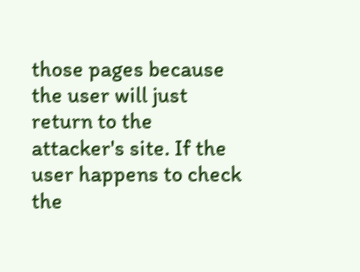those pages because the user will just return to the attacker's site. If the user happens to check the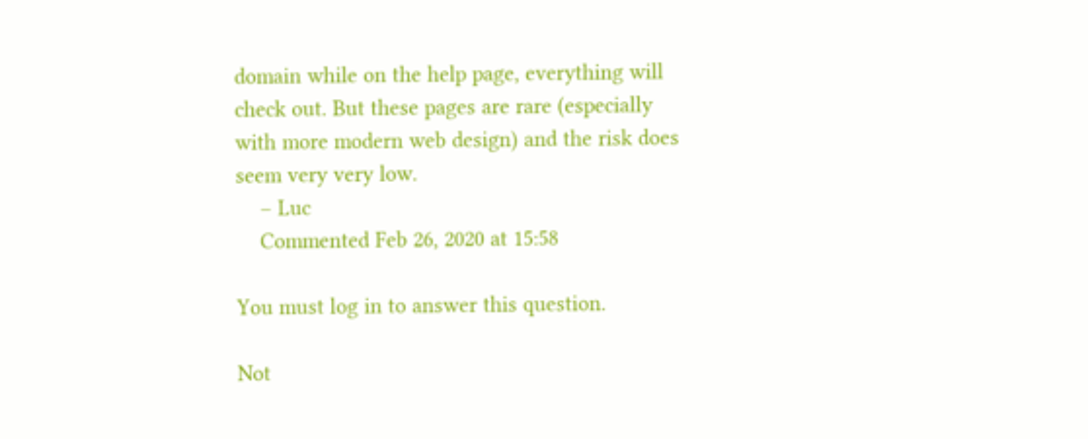domain while on the help page, everything will check out. But these pages are rare (especially with more modern web design) and the risk does seem very very low.
    – Luc
    Commented Feb 26, 2020 at 15:58

You must log in to answer this question.

Not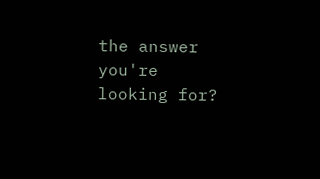the answer you're looking for?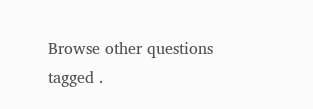Browse other questions tagged .